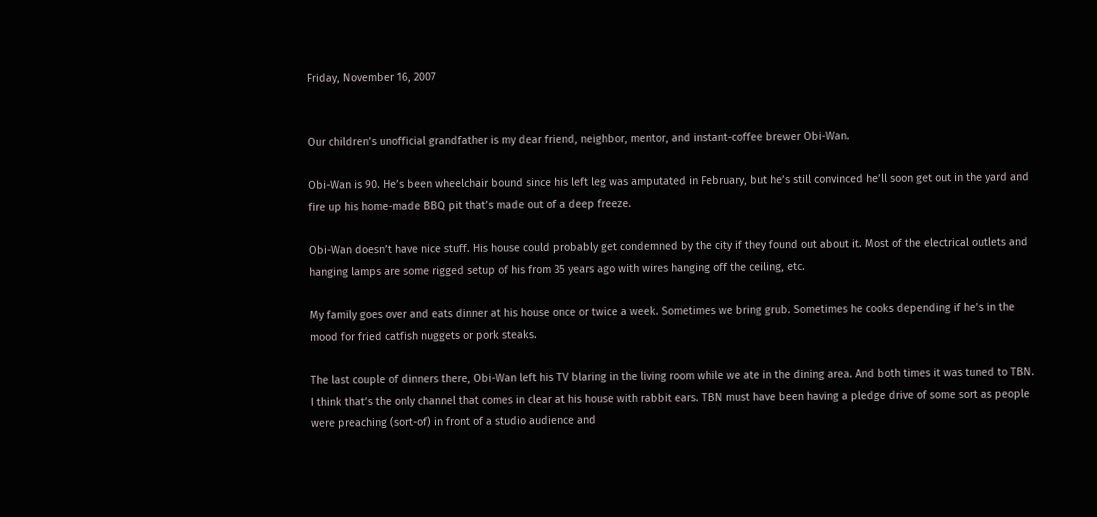Friday, November 16, 2007


Our children’s unofficial grandfather is my dear friend, neighbor, mentor, and instant-coffee brewer Obi-Wan.

Obi-Wan is 90. He’s been wheelchair bound since his left leg was amputated in February, but he’s still convinced he’ll soon get out in the yard and fire up his home-made BBQ pit that’s made out of a deep freeze.

Obi-Wan doesn’t have nice stuff. His house could probably get condemned by the city if they found out about it. Most of the electrical outlets and hanging lamps are some rigged setup of his from 35 years ago with wires hanging off the ceiling, etc.

My family goes over and eats dinner at his house once or twice a week. Sometimes we bring grub. Sometimes he cooks depending if he’s in the mood for fried catfish nuggets or pork steaks.

The last couple of dinners there, Obi-Wan left his TV blaring in the living room while we ate in the dining area. And both times it was tuned to TBN. I think that’s the only channel that comes in clear at his house with rabbit ears. TBN must have been having a pledge drive of some sort as people were preaching (sort-of) in front of a studio audience and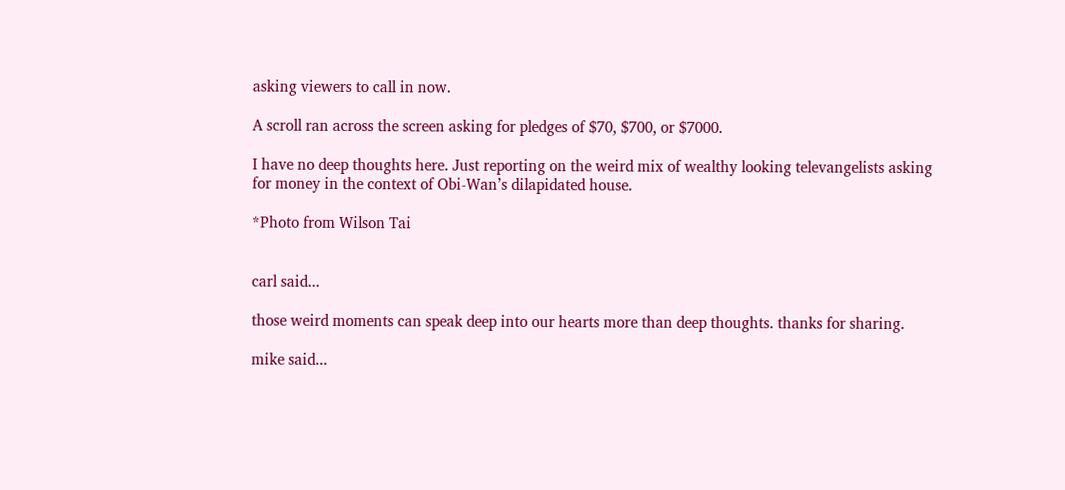asking viewers to call in now.

A scroll ran across the screen asking for pledges of $70, $700, or $7000.

I have no deep thoughts here. Just reporting on the weird mix of wealthy looking televangelists asking for money in the context of Obi-Wan’s dilapidated house.

*Photo from Wilson Tai


carl said...

those weird moments can speak deep into our hearts more than deep thoughts. thanks for sharing.

mike said...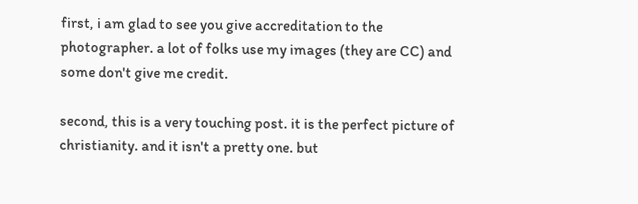first, i am glad to see you give accreditation to the photographer. a lot of folks use my images (they are CC) and some don't give me credit.

second, this is a very touching post. it is the perfect picture of christianity. and it isn't a pretty one. but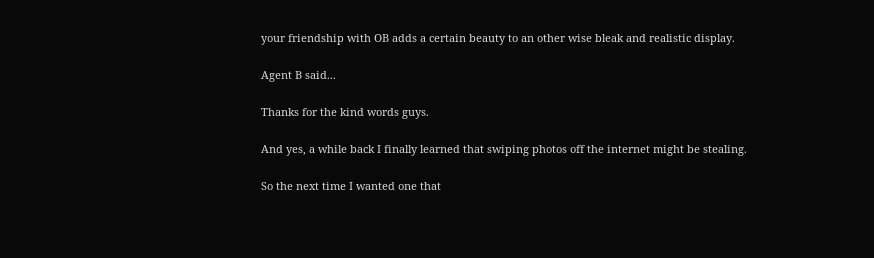your friendship with OB adds a certain beauty to an other wise bleak and realistic display.

Agent B said...

Thanks for the kind words guys.

And yes, a while back I finally learned that swiping photos off the internet might be stealing.

So the next time I wanted one that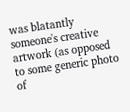was blatantly someone's creative artwork (as opposed to some generic photo of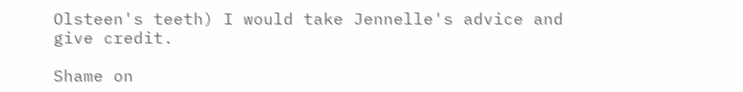Olsteen's teeth) I would take Jennelle's advice and give credit.

Shame on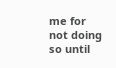me for not doing so until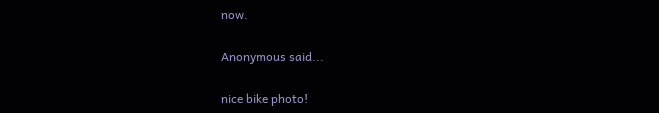now.

Anonymous said...

nice bike photo!